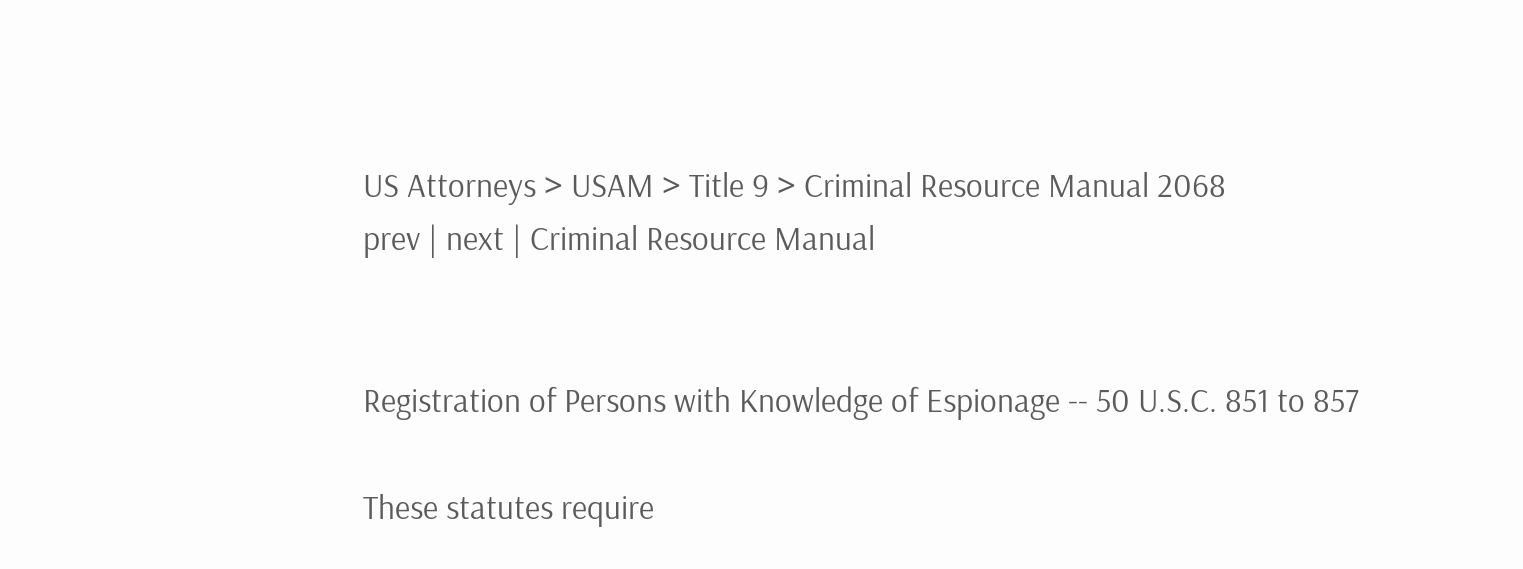US Attorneys > USAM > Title 9 > Criminal Resource Manual 2068
prev | next | Criminal Resource Manual


Registration of Persons with Knowledge of Espionage -- 50 U.S.C. 851 to 857

These statutes require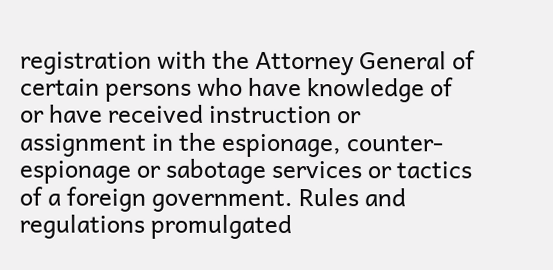registration with the Attorney General of certain persons who have knowledge of or have received instruction or assignment in the espionage, counter-espionage or sabotage services or tactics of a foreign government. Rules and regulations promulgated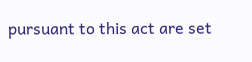pursuant to this act are set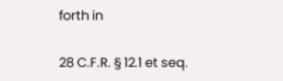forth in

28 C.F.R. § 12.1 et seq.